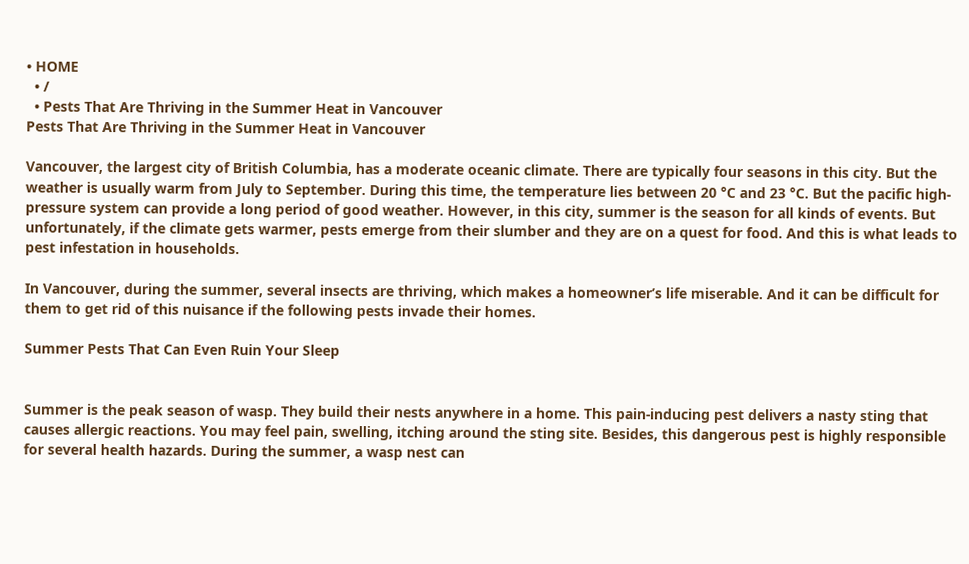• HOME
  • /
  • Pests That Are Thriving in the Summer Heat in Vancouver
Pests That Are Thriving in the Summer Heat in Vancouver

Vancouver, the largest city of British Columbia, has a moderate oceanic climate. There are typically four seasons in this city. But the weather is usually warm from July to September. During this time, the temperature lies between 20 °C and 23 °C. But the pacific high-pressure system can provide a long period of good weather. However, in this city, summer is the season for all kinds of events. But unfortunately, if the climate gets warmer, pests emerge from their slumber and they are on a quest for food. And this is what leads to pest infestation in households.

In Vancouver, during the summer, several insects are thriving, which makes a homeowner’s life miserable. And it can be difficult for them to get rid of this nuisance if the following pests invade their homes.

Summer Pests That Can Even Ruin Your Sleep


Summer is the peak season of wasp. They build their nests anywhere in a home. This pain-inducing pest delivers a nasty sting that causes allergic reactions. You may feel pain, swelling, itching around the sting site. Besides, this dangerous pest is highly responsible for several health hazards. During the summer, a wasp nest can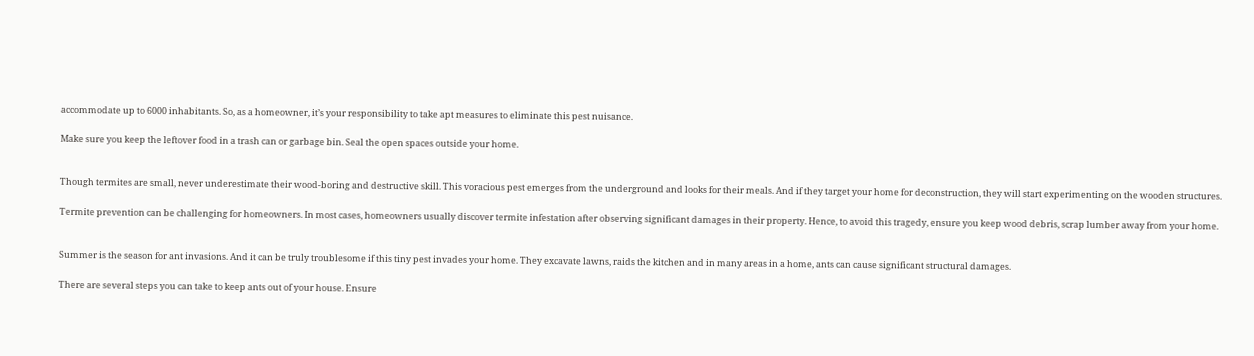accommodate up to 6000 inhabitants. So, as a homeowner, it’s your responsibility to take apt measures to eliminate this pest nuisance.

Make sure you keep the leftover food in a trash can or garbage bin. Seal the open spaces outside your home.


Though termites are small, never underestimate their wood-boring and destructive skill. This voracious pest emerges from the underground and looks for their meals. And if they target your home for deconstruction, they will start experimenting on the wooden structures.

Termite prevention can be challenging for homeowners. In most cases, homeowners usually discover termite infestation after observing significant damages in their property. Hence, to avoid this tragedy, ensure you keep wood debris, scrap lumber away from your home.


Summer is the season for ant invasions. And it can be truly troublesome if this tiny pest invades your home. They excavate lawns, raids the kitchen and in many areas in a home, ants can cause significant structural damages.

There are several steps you can take to keep ants out of your house. Ensure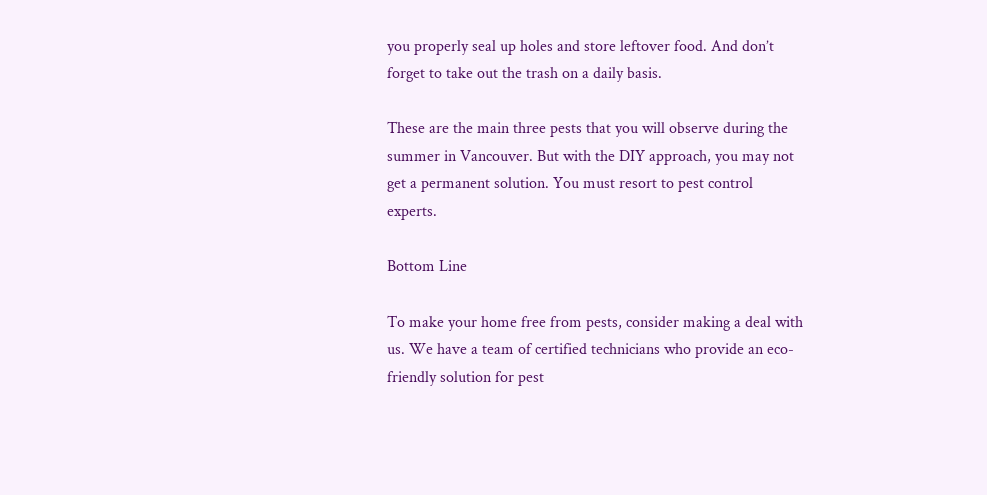you properly seal up holes and store leftover food. And don’t forget to take out the trash on a daily basis.

These are the main three pests that you will observe during the summer in Vancouver. But with the DIY approach, you may not get a permanent solution. You must resort to pest control experts.

Bottom Line

To make your home free from pests, consider making a deal with us. We have a team of certified technicians who provide an eco-friendly solution for pest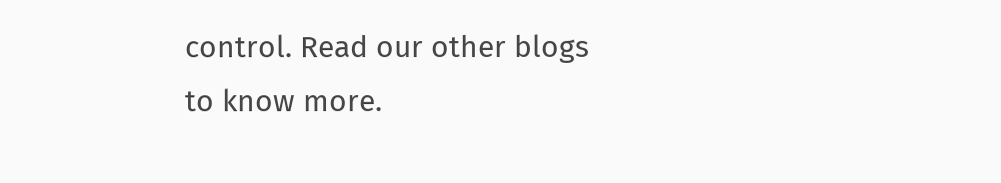control. Read our other blogs to know more.